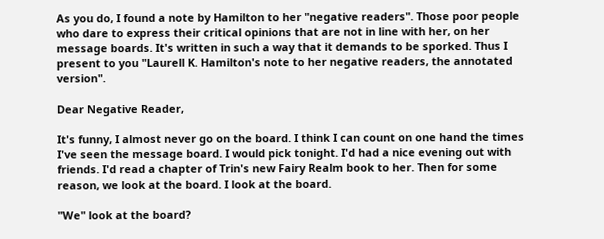As you do, I found a note by Hamilton to her "negative readers". Those poor people who dare to express their critical opinions that are not in line with her, on her message boards. It's written in such a way that it demands to be sporked. Thus I present to you "Laurell K. Hamilton's note to her negative readers, the annotated version".

Dear Negative Reader,

It's funny, I almost never go on the board. I think I can count on one hand the times I've seen the message board. I would pick tonight. I'd had a nice evening out with friends. I'd read a chapter of Trin's new Fairy Realm book to her. Then for some reason, we look at the board. I look at the board.

"We" look at the board?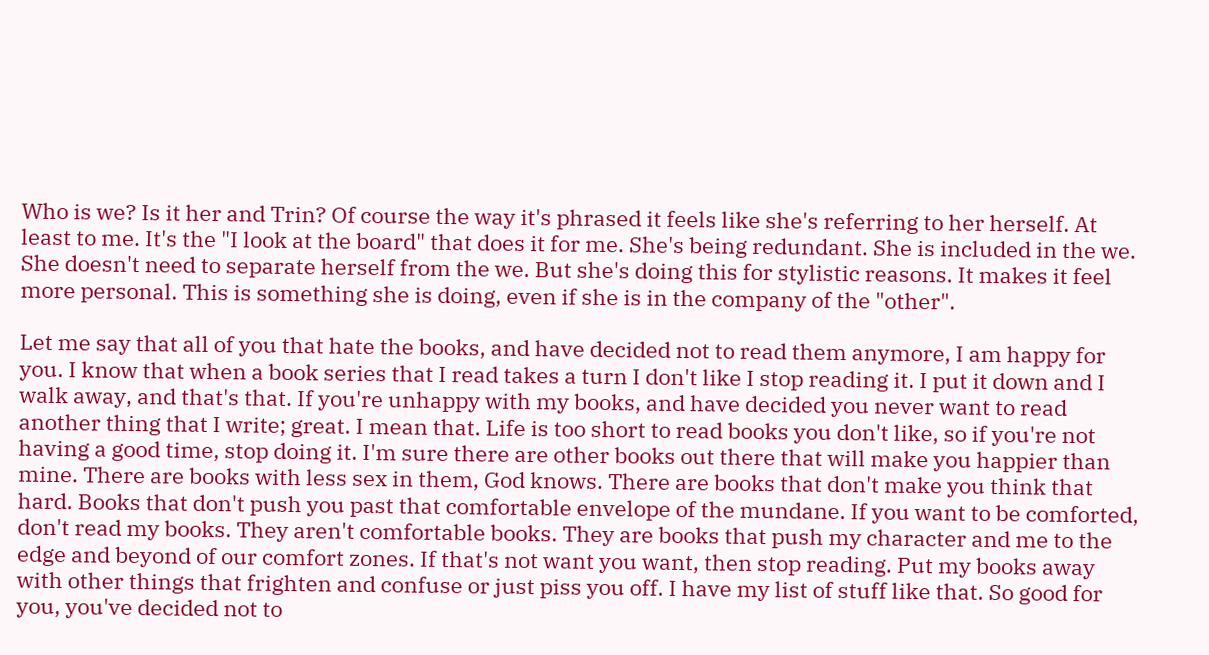Who is we? Is it her and Trin? Of course the way it's phrased it feels like she's referring to her herself. At least to me. It's the "I look at the board" that does it for me. She's being redundant. She is included in the we. She doesn't need to separate herself from the we. But she's doing this for stylistic reasons. It makes it feel more personal. This is something she is doing, even if she is in the company of the "other".

Let me say that all of you that hate the books, and have decided not to read them anymore, I am happy for you. I know that when a book series that I read takes a turn I don't like I stop reading it. I put it down and I walk away, and that's that. If you're unhappy with my books, and have decided you never want to read another thing that I write; great. I mean that. Life is too short to read books you don't like, so if you're not having a good time, stop doing it. I'm sure there are other books out there that will make you happier than mine. There are books with less sex in them, God knows. There are books that don't make you think that hard. Books that don't push you past that comfortable envelope of the mundane. If you want to be comforted, don't read my books. They aren't comfortable books. They are books that push my character and me to the edge and beyond of our comfort zones. If that's not want you want, then stop reading. Put my books away with other things that frighten and confuse or just piss you off. I have my list of stuff like that. So good for you, you've decided not to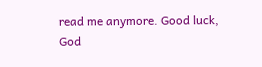read me anymore. Good luck, God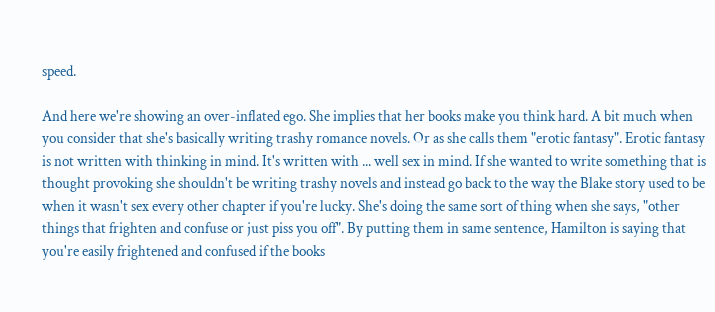speed.

And here we're showing an over-inflated ego. She implies that her books make you think hard. A bit much when you consider that she's basically writing trashy romance novels. Or as she calls them "erotic fantasy". Erotic fantasy is not written with thinking in mind. It's written with ... well sex in mind. If she wanted to write something that is thought provoking she shouldn't be writing trashy novels and instead go back to the way the Blake story used to be when it wasn't sex every other chapter if you're lucky. She's doing the same sort of thing when she says, "other things that frighten and confuse or just piss you off". By putting them in same sentence, Hamilton is saying that you're easily frightened and confused if the books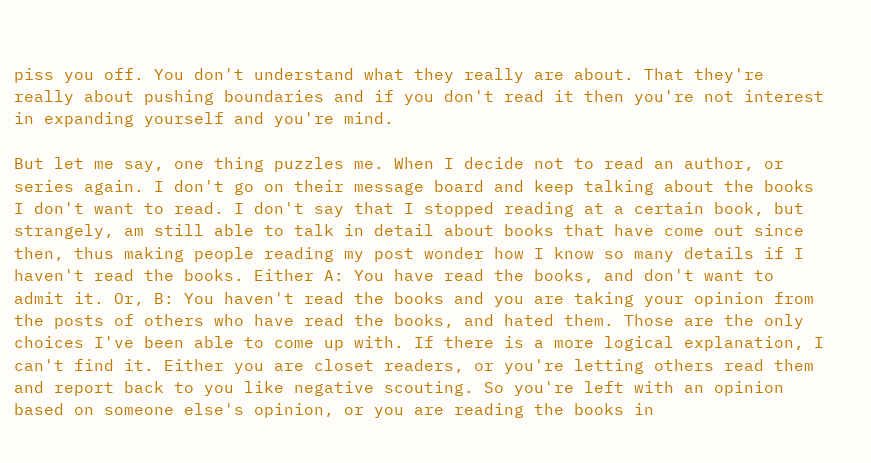piss you off. You don't understand what they really are about. That they're really about pushing boundaries and if you don't read it then you're not interest in expanding yourself and you're mind.

But let me say, one thing puzzles me. When I decide not to read an author, or series again. I don't go on their message board and keep talking about the books I don't want to read. I don't say that I stopped reading at a certain book, but strangely, am still able to talk in detail about books that have come out since then, thus making people reading my post wonder how I know so many details if I haven't read the books. Either A: You have read the books, and don't want to admit it. Or, B: You haven't read the books and you are taking your opinion from the posts of others who have read the books, and hated them. Those are the only choices I've been able to come up with. If there is a more logical explanation, I can't find it. Either you are closet readers, or you're letting others read them and report back to you like negative scouting. So you're left with an opinion based on someone else's opinion, or you are reading the books in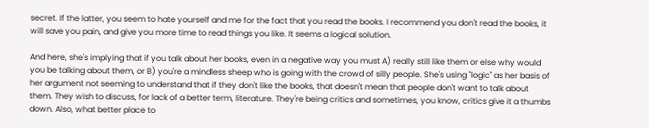secret. If the latter, you seem to hate yourself and me for the fact that you read the books. I recommend you don't read the books, it will save you pain, and give you more time to read things you like. It seems a logical solution.

And here, she's implying that if you talk about her books, even in a negative way you must A) really still like them or else why would you be talking about them, or B) you're a mindless sheep who is going with the crowd of silly people. She's using "logic" as her basis of her argument not seeming to understand that if they don't like the books, that doesn't mean that people don't want to talk about them. They wish to discuss, for lack of a better term, literature. They're being critics and sometimes, you know, critics give it a thumbs down. Also, what better place to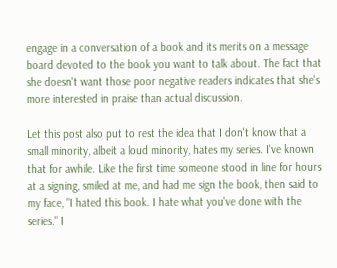engage in a conversation of a book and its merits on a message board devoted to the book you want to talk about. The fact that she doesn't want those poor negative readers indicates that she's more interested in praise than actual discussion.

Let this post also put to rest the idea that I don't know that a small minority, albeit a loud minority, hates my series. I've known that for awhile. Like the first time someone stood in line for hours at a signing, smiled at me, and had me sign the book, then said to my face, "I hated this book. I hate what you've done with the series." I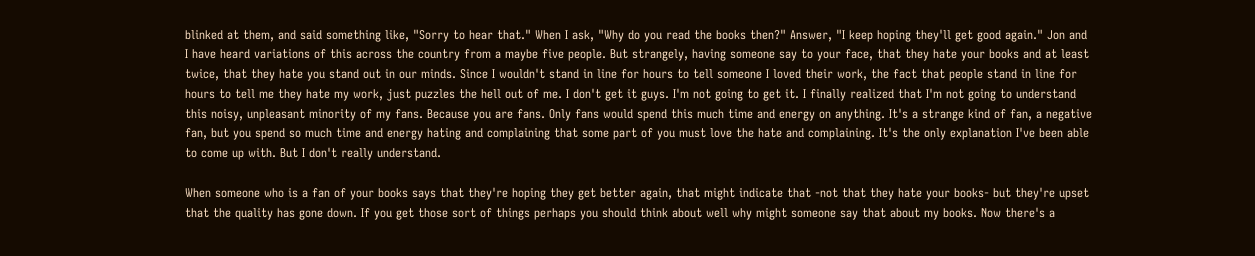blinked at them, and said something like, "Sorry to hear that." When I ask, "Why do you read the books then?" Answer, "I keep hoping they'll get good again." Jon and I have heard variations of this across the country from a maybe five people. But strangely, having someone say to your face, that they hate your books and at least twice, that they hate you stand out in our minds. Since I wouldn't stand in line for hours to tell someone I loved their work, the fact that people stand in line for hours to tell me they hate my work, just puzzles the hell out of me. I don't get it guys. I'm not going to get it. I finally realized that I'm not going to understand this noisy, unpleasant minority of my fans. Because you are fans. Only fans would spend this much time and energy on anything. It's a strange kind of fan, a negative fan, but you spend so much time and energy hating and complaining that some part of you must love the hate and complaining. It's the only explanation I've been able to come up with. But I don't really understand.

When someone who is a fan of your books says that they're hoping they get better again, that might indicate that -not that they hate your books- but they're upset that the quality has gone down. If you get those sort of things perhaps you should think about well why might someone say that about my books. Now there's a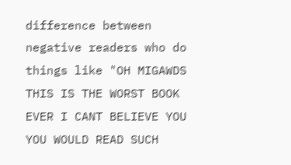difference between negative readers who do things like "OH MIGAWDS THIS IS THE WORST BOOK EVER I CANT BELIEVE YOU YOU WOULD READ SUCH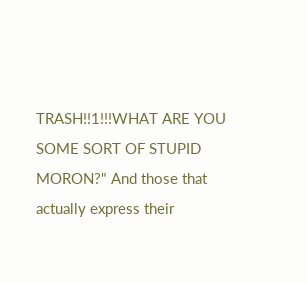TRASH!!1!!!WHAT ARE YOU SOME SORT OF STUPID MORON?" And those that actually express their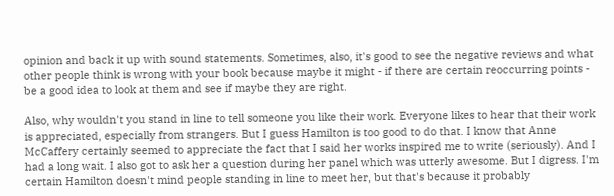opinion and back it up with sound statements. Sometimes, also, it's good to see the negative reviews and what other people think is wrong with your book because maybe it might - if there are certain reoccurring points - be a good idea to look at them and see if maybe they are right.

Also, why wouldn't you stand in line to tell someone you like their work. Everyone likes to hear that their work is appreciated, especially from strangers. But I guess Hamilton is too good to do that. I know that Anne McCaffery certainly seemed to appreciate the fact that I said her works inspired me to write (seriously). And I had a long wait. I also got to ask her a question during her panel which was utterly awesome. But I digress. I'm certain Hamilton doesn't mind people standing in line to meet her, but that's because it probably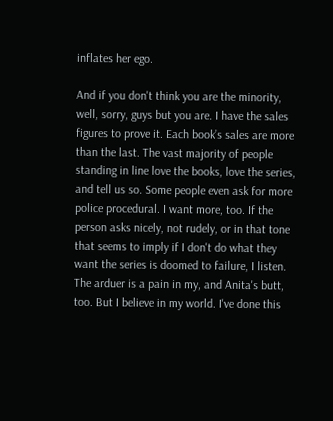inflates her ego.

And if you don't think you are the minority, well, sorry, guys but you are. I have the sales figures to prove it. Each book’s sales are more than the last. The vast majority of people standing in line love the books, love the series, and tell us so. Some people even ask for more police procedural. I want more, too. If the person asks nicely, not rudely, or in that tone that seems to imply if I don't do what they want the series is doomed to failure, I listen. The arduer is a pain in my, and Anita's butt, too. But I believe in my world. I've done this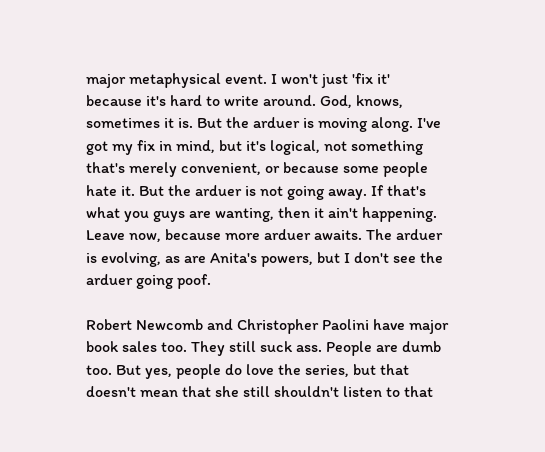major metaphysical event. I won't just 'fix it' because it's hard to write around. God, knows, sometimes it is. But the arduer is moving along. I've got my fix in mind, but it's logical, not something that's merely convenient, or because some people hate it. But the arduer is not going away. If that's what you guys are wanting, then it ain't happening. Leave now, because more arduer awaits. The arduer is evolving, as are Anita's powers, but I don't see the arduer going poof.

Robert Newcomb and Christopher Paolini have major book sales too. They still suck ass. People are dumb too. But yes, people do love the series, but that doesn't mean that she still shouldn't listen to that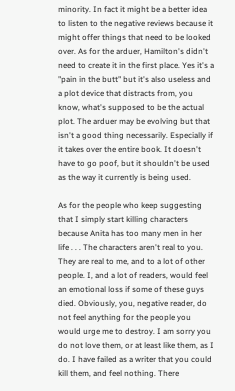minority. In fact it might be a better idea to listen to the negative reviews because it might offer things that need to be looked over. As for the arduer, Hamilton's didn't need to create it in the first place. Yes it's a "pain in the butt" but it's also useless and a plot device that distracts from, you know, what's supposed to be the actual plot. The arduer may be evolving but that isn't a good thing necessarily. Especially if it takes over the entire book. It doesn't have to go poof, but it shouldn't be used as the way it currently is being used.

As for the people who keep suggesting that I simply start killing characters because Anita has too many men in her life . . . The characters aren't real to you. They are real to me, and to a lot of other people. I, and a lot of readers, would feel an emotional loss if some of these guys died. Obviously, you, negative reader, do not feel anything for the people you would urge me to destroy. I am sorry you do not love them, or at least like them, as I do. I have failed as a writer that you could kill them, and feel nothing. There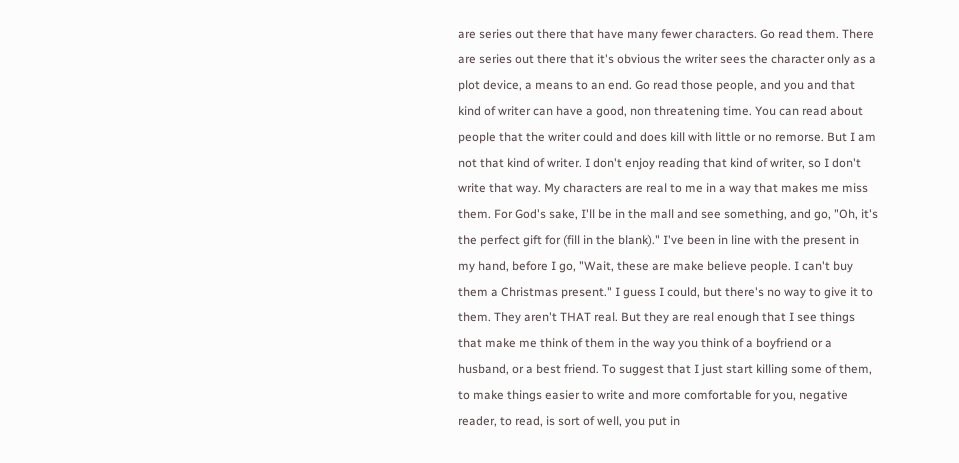are series out there that have many fewer characters. Go read them. There are series out there that it's obvious the writer sees the character only as a plot device, a means to an end. Go read those people, and you and that kind of writer can have a good, non threatening time. You can read about people that the writer could and does kill with little or no remorse. But I am not that kind of writer. I don't enjoy reading that kind of writer, so I don't write that way. My characters are real to me in a way that makes me miss them. For God's sake, I'll be in the mall and see something, and go, "Oh, it's the perfect gift for (fill in the blank)." I've been in line with the present in my hand, before I go, "Wait, these are make believe people. I can't buy them a Christmas present." I guess I could, but there's no way to give it to them. They aren't THAT real. But they are real enough that I see things that make me think of them in the way you think of a boyfriend or a husband, or a best friend. To suggest that I just start killing some of them, to make things easier to write and more comfortable for you, negative reader, to read, is sort of well, you put in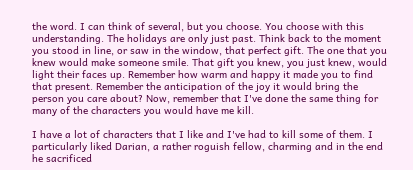the word. I can think of several, but you choose. You choose with this understanding. The holidays are only just past. Think back to the moment you stood in line, or saw in the window, that perfect gift. The one that you knew would make someone smile. That gift you knew, you just knew, would light their faces up. Remember how warm and happy it made you to find that present. Remember the anticipation of the joy it would bring the person you care about? Now, remember that I've done the same thing for many of the characters you would have me kill.

I have a lot of characters that I like and I've had to kill some of them. I particularly liked Darian, a rather roguish fellow, charming and in the end he sacrificed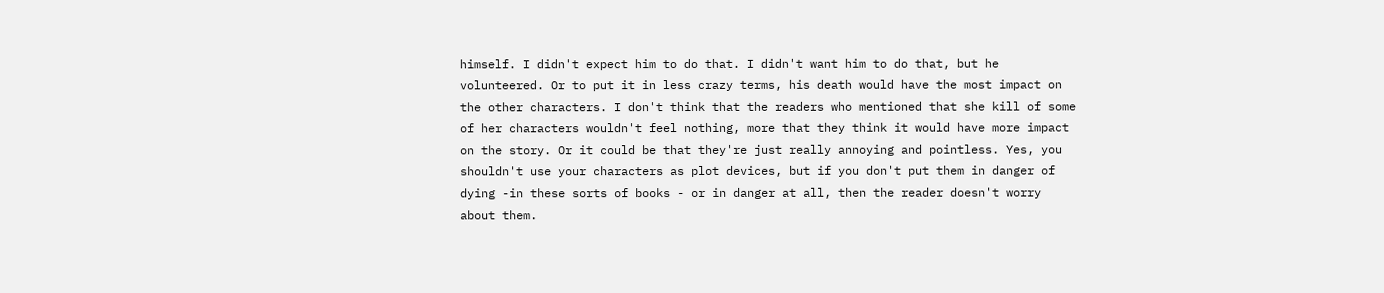himself. I didn't expect him to do that. I didn't want him to do that, but he volunteered. Or to put it in less crazy terms, his death would have the most impact on the other characters. I don't think that the readers who mentioned that she kill of some of her characters wouldn't feel nothing, more that they think it would have more impact on the story. Or it could be that they're just really annoying and pointless. Yes, you shouldn't use your characters as plot devices, but if you don't put them in danger of dying -in these sorts of books - or in danger at all, then the reader doesn't worry about them.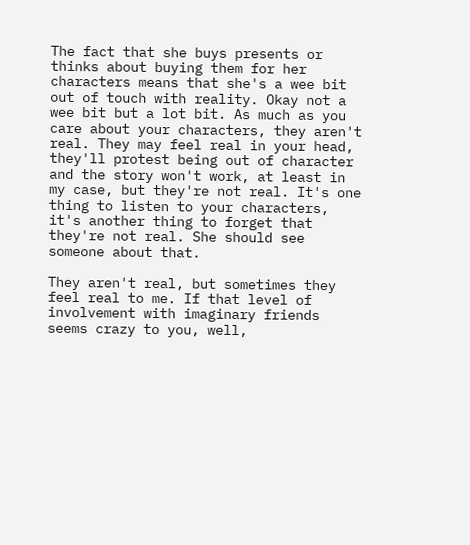The fact that she buys presents or thinks about buying them for her characters means that she's a wee bit out of touch with reality. Okay not a wee bit but a lot bit. As much as you care about your characters, they aren't real. They may feel real in your head, they'll protest being out of character and the story won't work, at least in my case, but they're not real. It's one thing to listen to your characters, it's another thing to forget that they're not real. She should see someone about that.

They aren't real, but sometimes they feel real to me. If that level of involvement with imaginary friends seems crazy to you, well,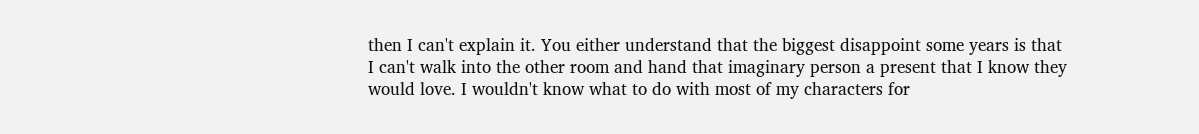then I can't explain it. You either understand that the biggest disappoint some years is that I can't walk into the other room and hand that imaginary person a present that I know they would love. I wouldn't know what to do with most of my characters for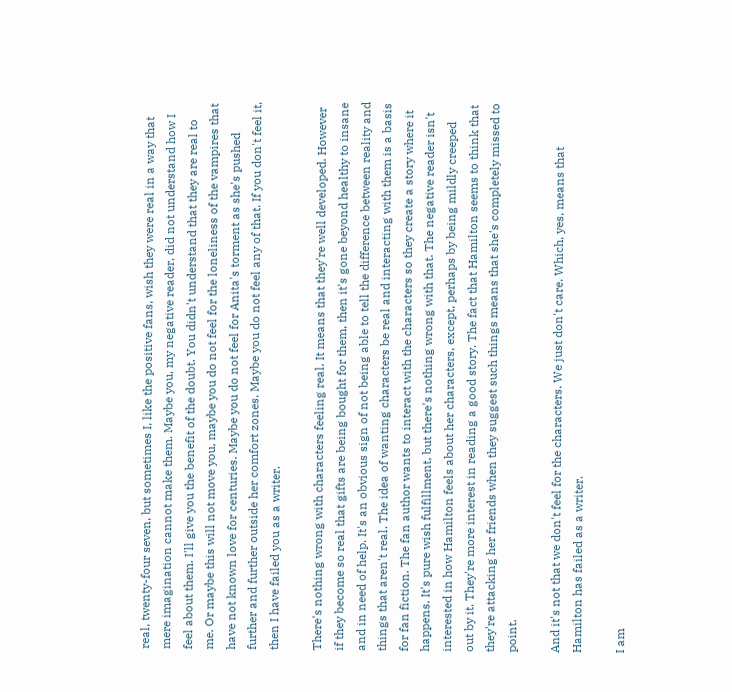real, twenty-four seven, but sometimes I, like the positive fans, wish they were real in a way that mere imagination cannot make them. Maybe you, my negative reader, did not understand how I feel about them. I'll give you the benefit of the doubt. You didn't understand that they are real to me. Or maybe this will not move you, maybe you do not feel for the loneliness of the vampires that have not known love for centuries. Maybe you do not feel for Anita's torment as she's pushed further and further outside her comfort zones. Maybe you do not feel any of that. If you don't feel it, then I have failed you as a writer.

There's nothing wrong with characters feeling real. It means that they're well developed. However if they become so real that gifts are being bought for them, then it's gone beyond healthy to insane and in need of help. It's an obvious sign of not being able to tell the difference between reality and things that aren't real. The idea of wanting characters be real and interacting with them is a basis for fan fiction. The fan author wants to interact with the characters so they create a story where it happens. It's pure wish fulfillment, but there's nothing wrong with that. The negative reader isn't interested in how Hamilton feels about her characters, except, perhaps by being mildly creeped out by it. They're more interest in reading a good story. The fact that Hamilton seems to think that they're attacking her friends when they suggest such things means that she's completely missed to point.

And it's not that we don't feel for the characters. We just don't care. Which, yes, means that Hamilton has failed as a writer.

I am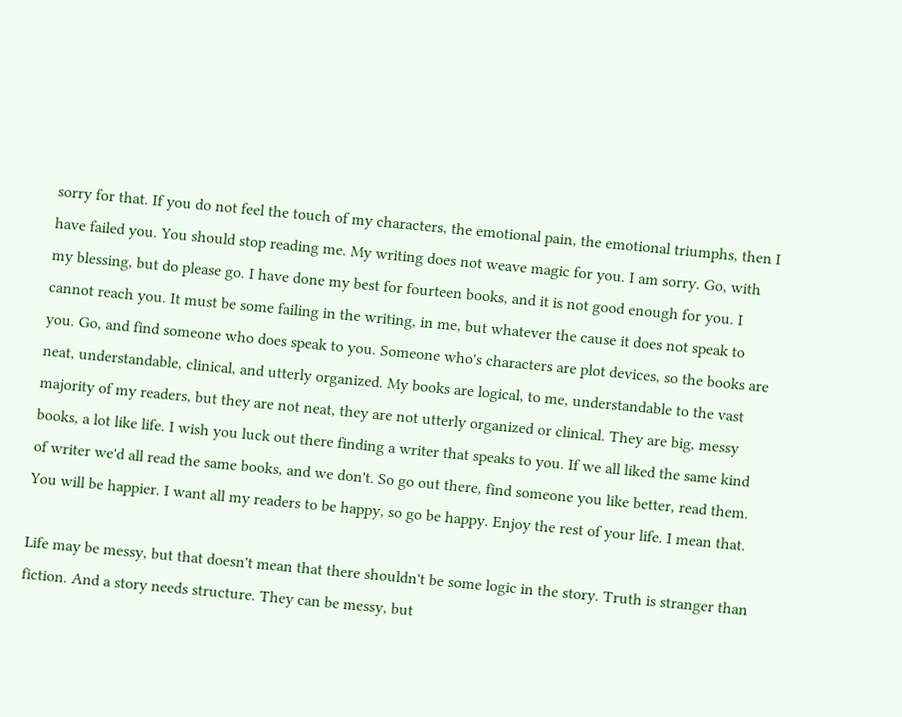sorry for that. If you do not feel the touch of my characters, the emotional pain, the emotional triumphs, then I have failed you. You should stop reading me. My writing does not weave magic for you. I am sorry. Go, with my blessing, but do please go. I have done my best for fourteen books, and it is not good enough for you. I cannot reach you. It must be some failing in the writing, in me, but whatever the cause it does not speak to you. Go, and find someone who does speak to you. Someone who's characters are plot devices, so the books are neat, understandable, clinical, and utterly organized. My books are logical, to me, understandable to the vast majority of my readers, but they are not neat, they are not utterly organized or clinical. They are big, messy books, a lot like life. I wish you luck out there finding a writer that speaks to you. If we all liked the same kind of writer we'd all read the same books, and we don't. So go out there, find someone you like better, read them. You will be happier. I want all my readers to be happy, so go be happy. Enjoy the rest of your life. I mean that.

Life may be messy, but that doesn't mean that there shouldn't be some logic in the story. Truth is stranger than fiction. And a story needs structure. They can be messy, but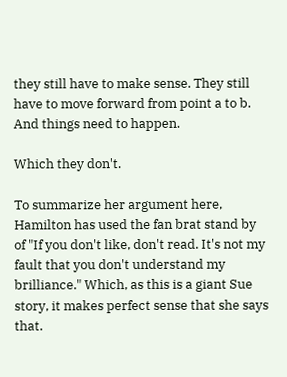they still have to make sense. They still have to move forward from point a to b. And things need to happen.

Which they don't.

To summarize her argument here, Hamilton has used the fan brat stand by of "If you don't like, don't read. It's not my fault that you don't understand my brilliance." Which, as this is a giant Sue story, it makes perfect sense that she says that.